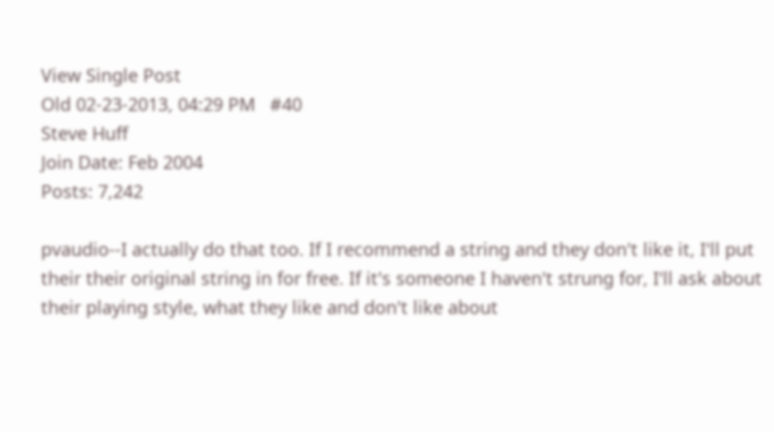View Single Post
Old 02-23-2013, 04:29 PM   #40
Steve Huff
Join Date: Feb 2004
Posts: 7,242

pvaudio--I actually do that too. If I recommend a string and they don't like it, I'll put their their original string in for free. If it's someone I haven't strung for, I'll ask about their playing style, what they like and don't like about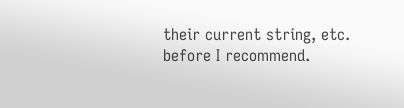their current string, etc. before I recommend.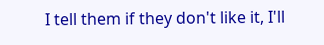I tell them if they don't like it, I'll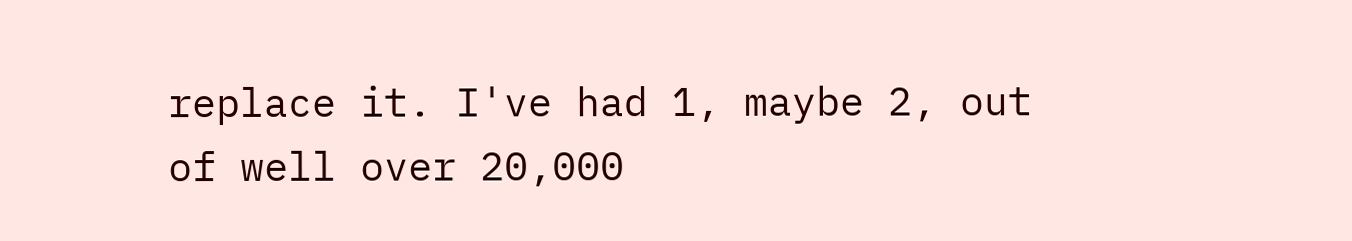replace it. I've had 1, maybe 2, out of well over 20,000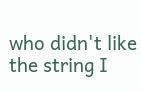who didn't like the string I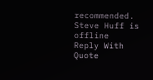recommended.
Steve Huff is offline   Reply With Quote